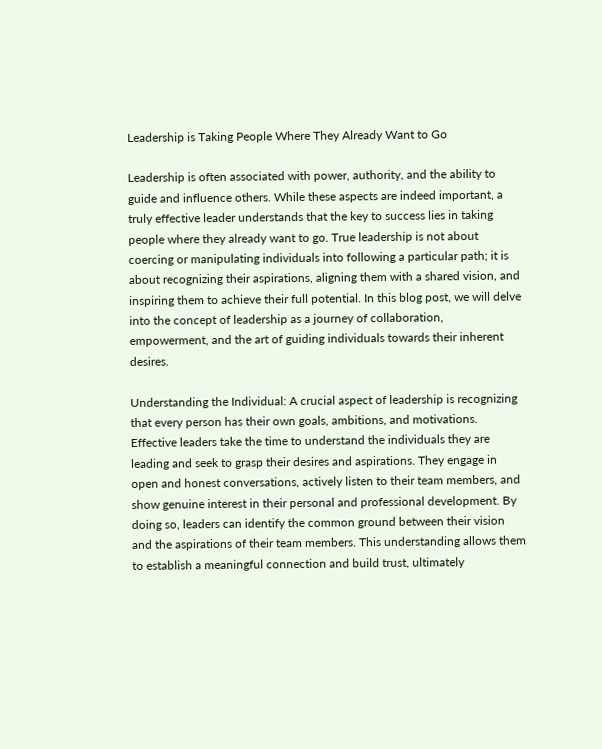Leadership is Taking People Where They Already Want to Go

Leadership is often associated with power, authority, and the ability to guide and influence others. While these aspects are indeed important, a truly effective leader understands that the key to success lies in taking people where they already want to go. True leadership is not about coercing or manipulating individuals into following a particular path; it is about recognizing their aspirations, aligning them with a shared vision, and inspiring them to achieve their full potential. In this blog post, we will delve into the concept of leadership as a journey of collaboration, empowerment, and the art of guiding individuals towards their inherent desires.

Understanding the Individual: A crucial aspect of leadership is recognizing that every person has their own goals, ambitions, and motivations. Effective leaders take the time to understand the individuals they are leading and seek to grasp their desires and aspirations. They engage in open and honest conversations, actively listen to their team members, and show genuine interest in their personal and professional development. By doing so, leaders can identify the common ground between their vision and the aspirations of their team members. This understanding allows them to establish a meaningful connection and build trust, ultimately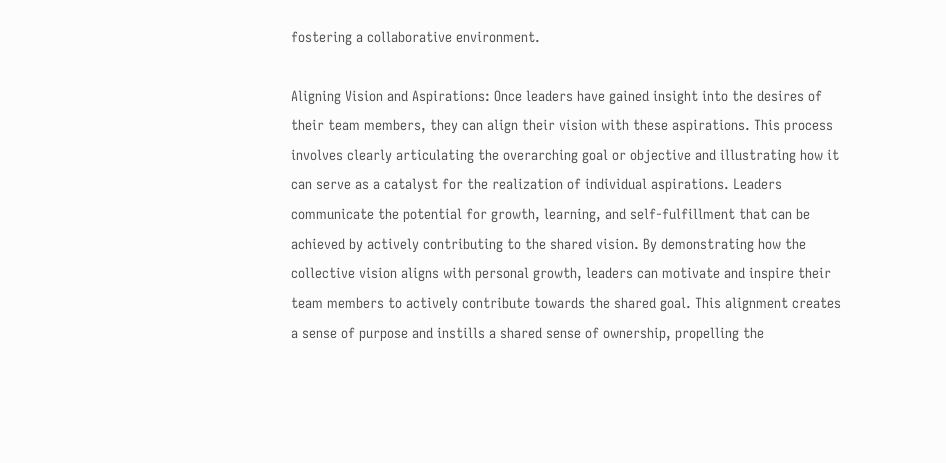fostering a collaborative environment.

Aligning Vision and Aspirations: Once leaders have gained insight into the desires of their team members, they can align their vision with these aspirations. This process involves clearly articulating the overarching goal or objective and illustrating how it can serve as a catalyst for the realization of individual aspirations. Leaders communicate the potential for growth, learning, and self-fulfillment that can be achieved by actively contributing to the shared vision. By demonstrating how the collective vision aligns with personal growth, leaders can motivate and inspire their team members to actively contribute towards the shared goal. This alignment creates a sense of purpose and instills a shared sense of ownership, propelling the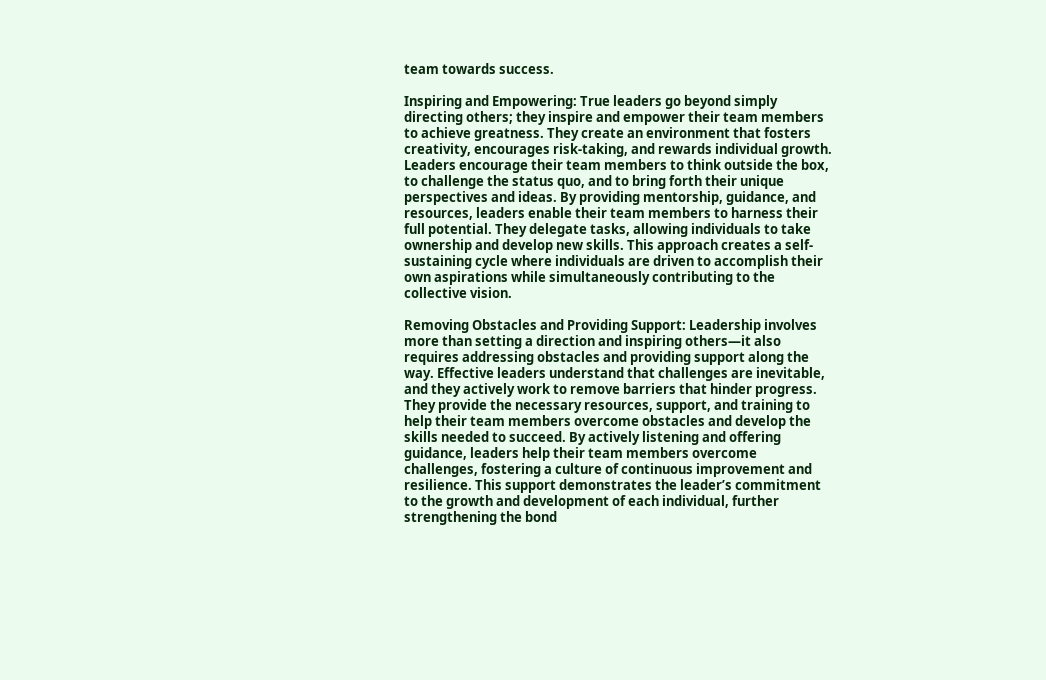team towards success.

Inspiring and Empowering: True leaders go beyond simply directing others; they inspire and empower their team members to achieve greatness. They create an environment that fosters creativity, encourages risk-taking, and rewards individual growth. Leaders encourage their team members to think outside the box, to challenge the status quo, and to bring forth their unique perspectives and ideas. By providing mentorship, guidance, and resources, leaders enable their team members to harness their full potential. They delegate tasks, allowing individuals to take ownership and develop new skills. This approach creates a self-sustaining cycle where individuals are driven to accomplish their own aspirations while simultaneously contributing to the collective vision.

Removing Obstacles and Providing Support: Leadership involves more than setting a direction and inspiring others—it also requires addressing obstacles and providing support along the way. Effective leaders understand that challenges are inevitable, and they actively work to remove barriers that hinder progress. They provide the necessary resources, support, and training to help their team members overcome obstacles and develop the skills needed to succeed. By actively listening and offering guidance, leaders help their team members overcome challenges, fostering a culture of continuous improvement and resilience. This support demonstrates the leader’s commitment to the growth and development of each individual, further strengthening the bond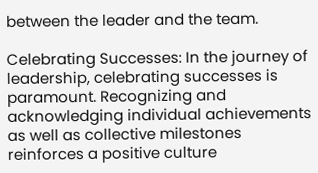between the leader and the team.

Celebrating Successes: In the journey of leadership, celebrating successes is paramount. Recognizing and acknowledging individual achievements as well as collective milestones reinforces a positive culture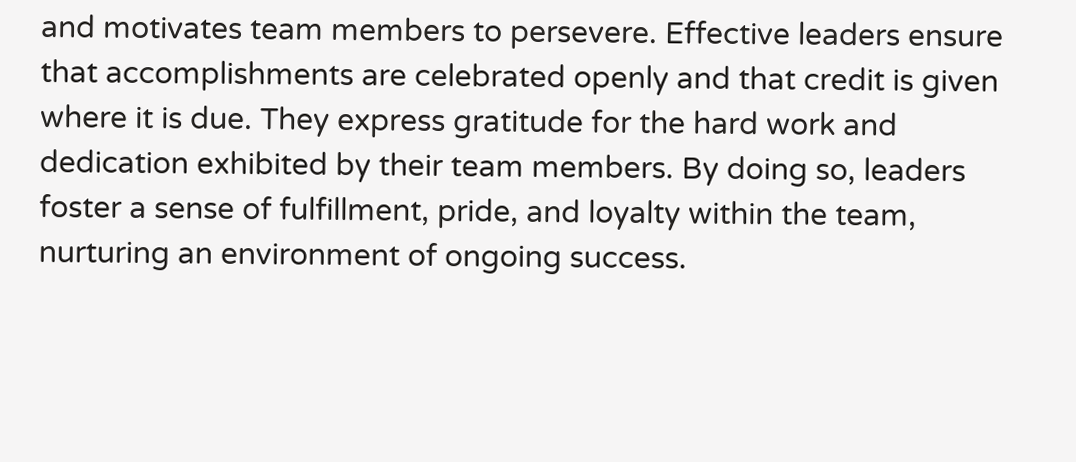and motivates team members to persevere. Effective leaders ensure that accomplishments are celebrated openly and that credit is given where it is due. They express gratitude for the hard work and dedication exhibited by their team members. By doing so, leaders foster a sense of fulfillment, pride, and loyalty within the team, nurturing an environment of ongoing success.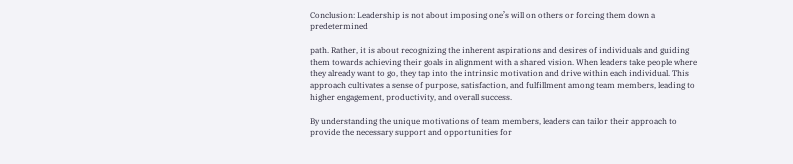Conclusion: Leadership is not about imposing one’s will on others or forcing them down a predetermined

path. Rather, it is about recognizing the inherent aspirations and desires of individuals and guiding them towards achieving their goals in alignment with a shared vision. When leaders take people where they already want to go, they tap into the intrinsic motivation and drive within each individual. This approach cultivates a sense of purpose, satisfaction, and fulfillment among team members, leading to higher engagement, productivity, and overall success.

By understanding the unique motivations of team members, leaders can tailor their approach to provide the necessary support and opportunities for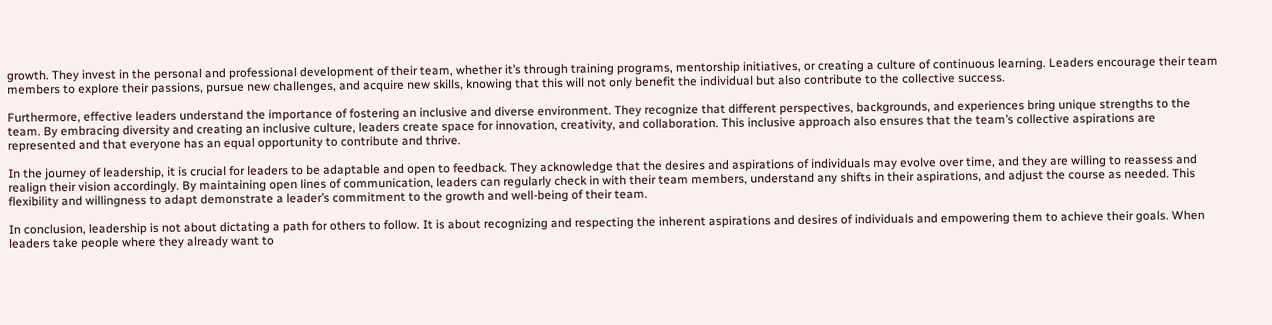growth. They invest in the personal and professional development of their team, whether it’s through training programs, mentorship initiatives, or creating a culture of continuous learning. Leaders encourage their team members to explore their passions, pursue new challenges, and acquire new skills, knowing that this will not only benefit the individual but also contribute to the collective success.

Furthermore, effective leaders understand the importance of fostering an inclusive and diverse environment. They recognize that different perspectives, backgrounds, and experiences bring unique strengths to the team. By embracing diversity and creating an inclusive culture, leaders create space for innovation, creativity, and collaboration. This inclusive approach also ensures that the team’s collective aspirations are represented and that everyone has an equal opportunity to contribute and thrive.

In the journey of leadership, it is crucial for leaders to be adaptable and open to feedback. They acknowledge that the desires and aspirations of individuals may evolve over time, and they are willing to reassess and realign their vision accordingly. By maintaining open lines of communication, leaders can regularly check in with their team members, understand any shifts in their aspirations, and adjust the course as needed. This flexibility and willingness to adapt demonstrate a leader’s commitment to the growth and well-being of their team.

In conclusion, leadership is not about dictating a path for others to follow. It is about recognizing and respecting the inherent aspirations and desires of individuals and empowering them to achieve their goals. When leaders take people where they already want to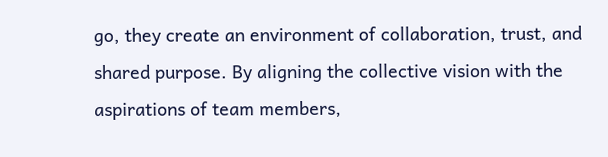go, they create an environment of collaboration, trust, and shared purpose. By aligning the collective vision with the aspirations of team members,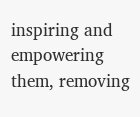inspiring and empowering them, removing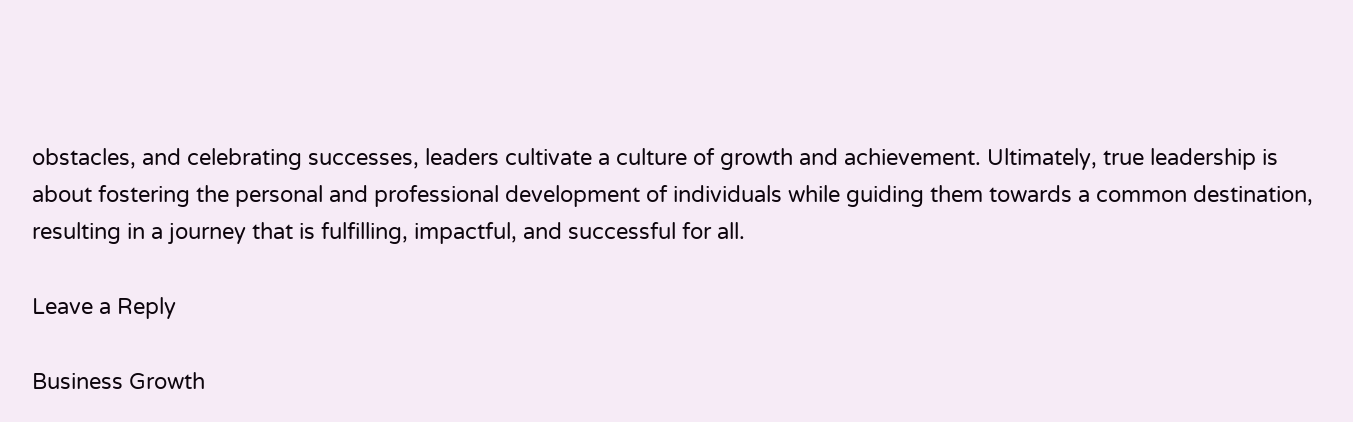obstacles, and celebrating successes, leaders cultivate a culture of growth and achievement. Ultimately, true leadership is about fostering the personal and professional development of individuals while guiding them towards a common destination, resulting in a journey that is fulfilling, impactful, and successful for all.

Leave a Reply

Business Growth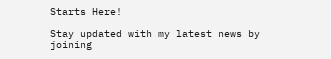Starts Here!

Stay updated with my latest news by joining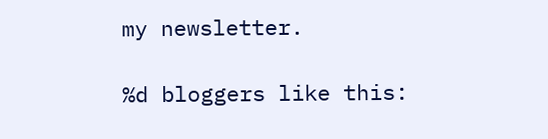my newsletter.

%d bloggers like this: